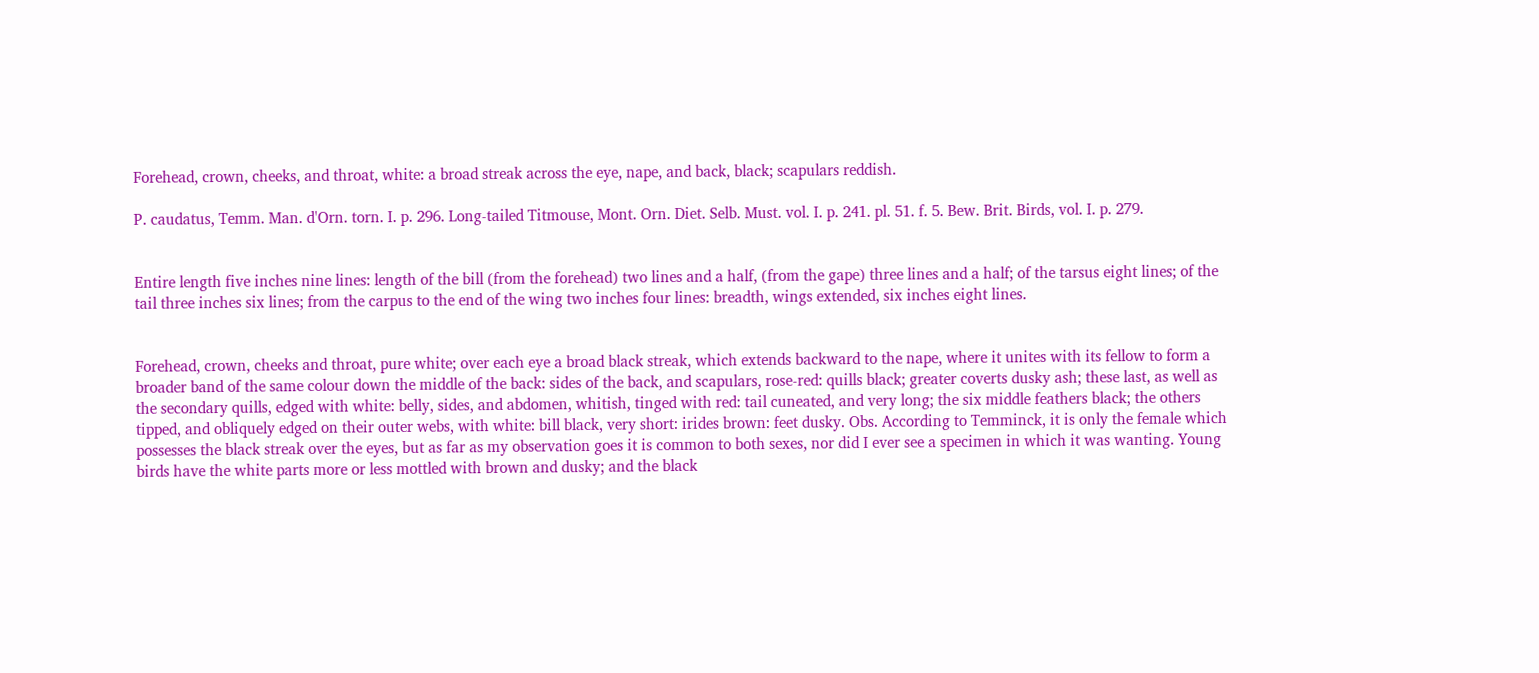Forehead, crown, cheeks, and throat, white: a broad streak across the eye, nape, and back, black; scapulars reddish.

P. caudatus, Temm. Man. d'Orn. torn. I. p. 296. Long-tailed Titmouse, Mont. Orn. Diet. Selb. Must. vol. I. p. 241. pl. 51. f. 5. Bew. Brit. Birds, vol. I. p. 279.


Entire length five inches nine lines: length of the bill (from the forehead) two lines and a half, (from the gape) three lines and a half; of the tarsus eight lines; of the tail three inches six lines; from the carpus to the end of the wing two inches four lines: breadth, wings extended, six inches eight lines.


Forehead, crown, cheeks and throat, pure white; over each eye a broad black streak, which extends backward to the nape, where it unites with its fellow to form a broader band of the same colour down the middle of the back: sides of the back, and scapulars, rose-red: quills black; greater coverts dusky ash; these last, as well as the secondary quills, edged with white: belly, sides, and abdomen, whitish, tinged with red: tail cuneated, and very long; the six middle feathers black; the others tipped, and obliquely edged on their outer webs, with white: bill black, very short: irides brown: feet dusky. Obs. According to Temminck, it is only the female which possesses the black streak over the eyes, but as far as my observation goes it is common to both sexes, nor did I ever see a specimen in which it was wanting. Young birds have the white parts more or less mottled with brown and dusky; and the black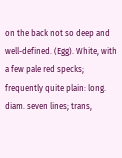on the back not so deep and well-defined. (Egg). White, with a few pale red specks; frequently quite plain: long. diam. seven lines; trans,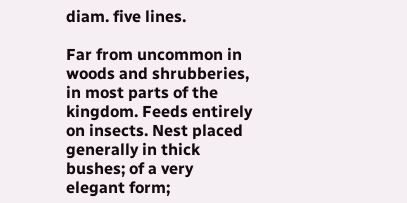diam. five lines.

Far from uncommon in woods and shrubberies, in most parts of the kingdom. Feeds entirely on insects. Nest placed generally in thick bushes; of a very elegant form;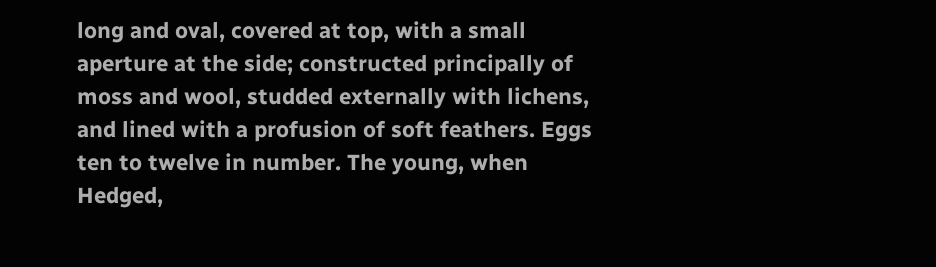long and oval, covered at top, with a small aperture at the side; constructed principally of moss and wool, studded externally with lichens, and lined with a profusion of soft feathers. Eggs ten to twelve in number. The young, when Hedged,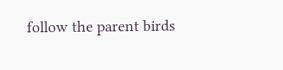follow the parent birds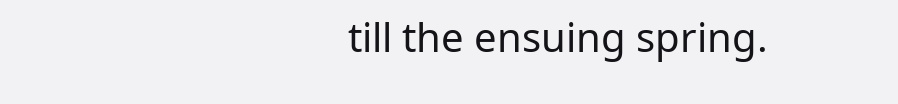till the ensuing spring.